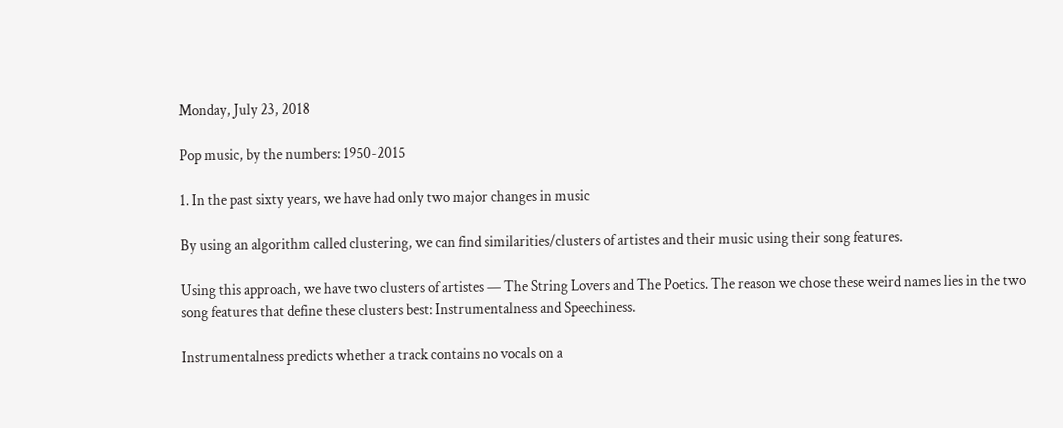Monday, July 23, 2018

Pop music, by the numbers: 1950-2015

1. In the past sixty years, we have had only two major changes in music

By using an algorithm called clustering, we can find similarities/clusters of artistes and their music using their song features.

Using this approach, we have two clusters of artistes — The String Lovers and The Poetics. The reason we chose these weird names lies in the two song features that define these clusters best: Instrumentalness and Speechiness.

Instrumentalness predicts whether a track contains no vocals on a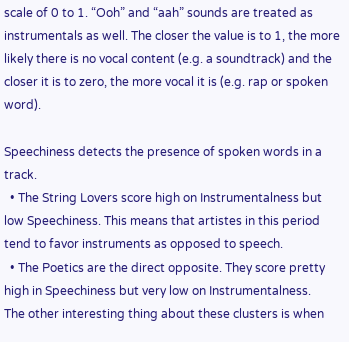scale of 0 to 1. “Ooh” and “aah” sounds are treated as instrumentals as well. The closer the value is to 1, the more likely there is no vocal content (e.g. a soundtrack) and the closer it is to zero, the more vocal it is (e.g. rap or spoken word).

Speechiness detects the presence of spoken words in a track.
  • The String Lovers score high on Instrumentalness but low Speechiness. This means that artistes in this period tend to favor instruments as opposed to speech.
  • The Poetics are the direct opposite. They score pretty high in Speechiness but very low on Instrumentalness.
The other interesting thing about these clusters is when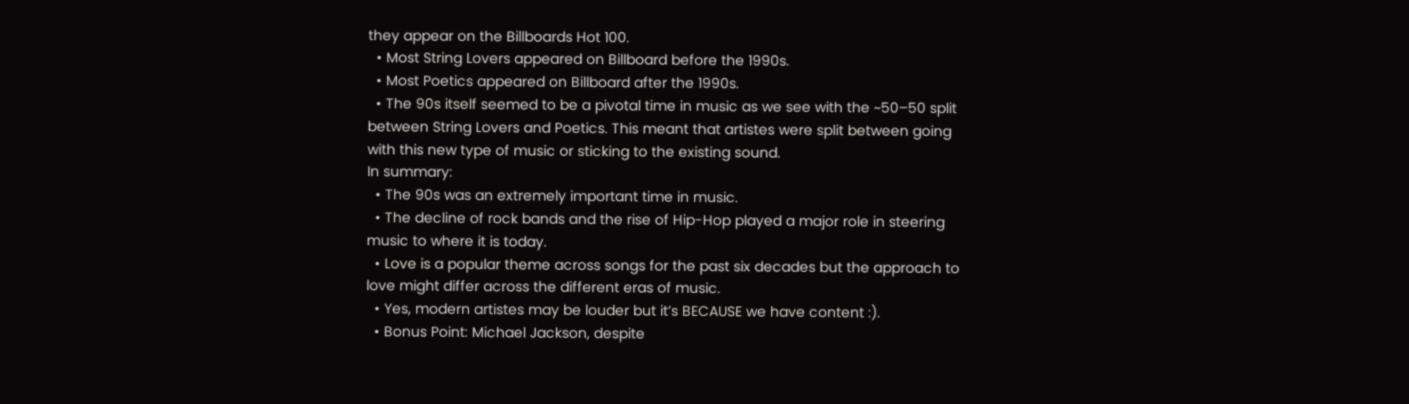they appear on the Billboards Hot 100.
  • Most String Lovers appeared on Billboard before the 1990s.
  • Most Poetics appeared on Billboard after the 1990s.
  • The 90s itself seemed to be a pivotal time in music as we see with the ~50–50 split between String Lovers and Poetics. This meant that artistes were split between going with this new type of music or sticking to the existing sound.
In summary:
  • The 90s was an extremely important time in music.
  • The decline of rock bands and the rise of Hip-Hop played a major role in steering music to where it is today.
  • Love is a popular theme across songs for the past six decades but the approach to love might differ across the different eras of music.
  • Yes, modern artistes may be louder but it’s BECAUSE we have content :).
  • Bonus Point: Michael Jackson, despite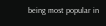being most popular in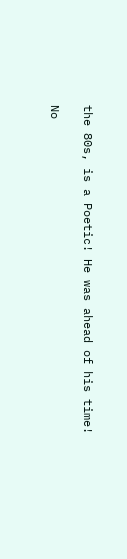the 80s, is a Poetic! He was ahead of his time!

No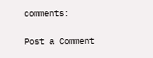comments:

Post a Comment